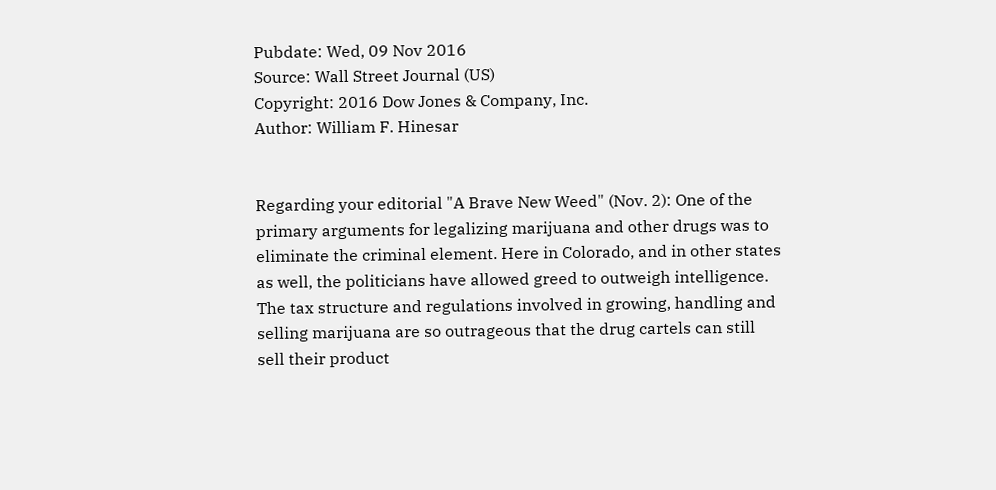Pubdate: Wed, 09 Nov 2016
Source: Wall Street Journal (US)
Copyright: 2016 Dow Jones & Company, Inc.
Author: William F. Hinesar


Regarding your editorial "A Brave New Weed" (Nov. 2): One of the
primary arguments for legalizing marijuana and other drugs was to
eliminate the criminal element. Here in Colorado, and in other states
as well, the politicians have allowed greed to outweigh intelligence.
The tax structure and regulations involved in growing, handling and
selling marijuana are so outrageous that the drug cartels can still
sell their product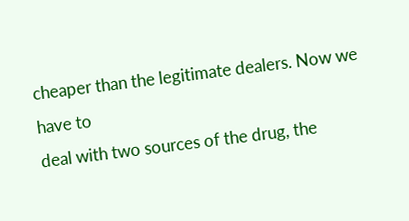cheaper than the legitimate dealers. Now we have to
deal with two sources of the drug, the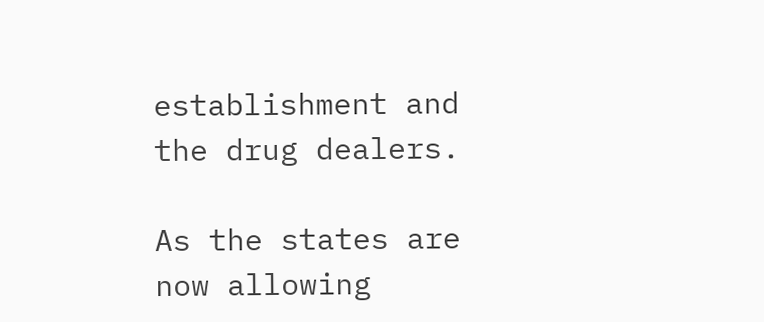establishment and the drug dealers.

As the states are now allowing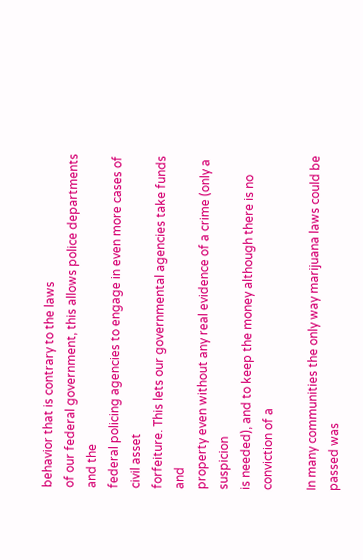behavior that is contrary to the laws
of our federal government, this allows police departments and the
federal policing agencies to engage in even more cases of civil asset
forfeiture. This lets our governmental agencies take funds and
property even without any real evidence of a crime (only a suspicion
is needed), and to keep the money although there is no conviction of a

In many communities the only way marijuana laws could be passed was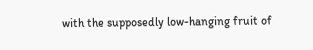with the supposedly low-hanging fruit of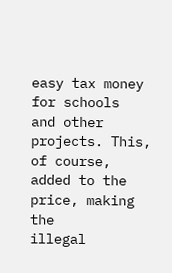easy tax money for schools
and other projects. This, of course, added to the price, making the
illegal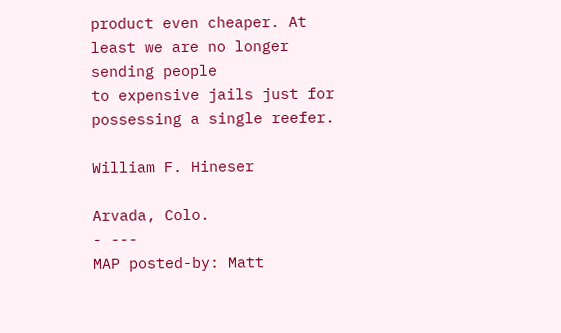product even cheaper. At least we are no longer sending people
to expensive jails just for possessing a single reefer.

William F. Hineser

Arvada, Colo.
- ---
MAP posted-by: Matt